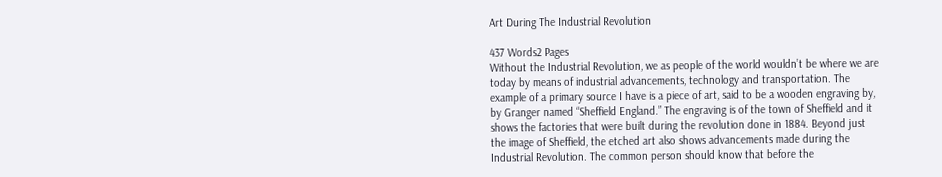Art During The Industrial Revolution

437 Words2 Pages
Without the Industrial Revolution, we as people of the world wouldn’t be where we are today by means of industrial advancements, technology and transportation. The example of a primary source I have is a piece of art, said to be a wooden engraving by, by Granger named “Sheffield England.” The engraving is of the town of Sheffield and it shows the factories that were built during the revolution done in 1884. Beyond just the image of Sheffield, the etched art also shows advancements made during the Industrial Revolution. The common person should know that before the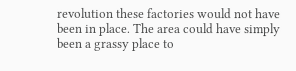revolution these factories would not have been in place. The area could have simply been a grassy place to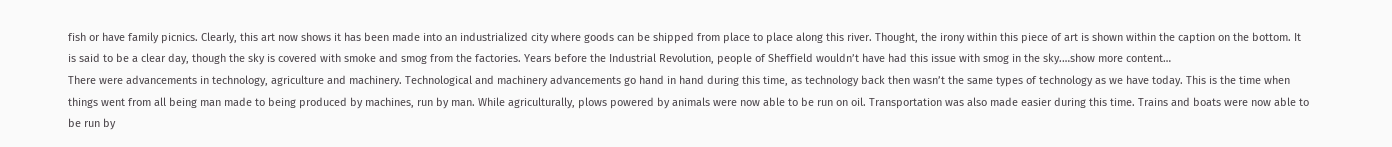fish or have family picnics. Clearly, this art now shows it has been made into an industrialized city where goods can be shipped from place to place along this river. Thought, the irony within this piece of art is shown within the caption on the bottom. It is said to be a clear day, though the sky is covered with smoke and smog from the factories. Years before the Industrial Revolution, people of Sheffield wouldn’t have had this issue with smog in the sky.…show more content…
There were advancements in technology, agriculture and machinery. Technological and machinery advancements go hand in hand during this time, as technology back then wasn’t the same types of technology as we have today. This is the time when things went from all being man made to being produced by machines, run by man. While agriculturally, plows powered by animals were now able to be run on oil. Transportation was also made easier during this time. Trains and boats were now able to be run by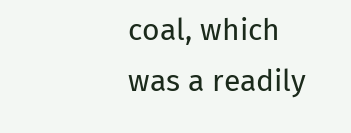coal, which was a readily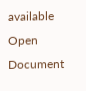available
Open Document